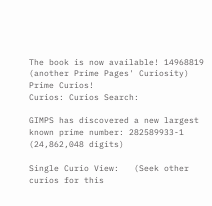The book is now available! 14968819
(another Prime Pages' Curiosity)
Prime Curios!
Curios: Curios Search:

GIMPS has discovered a new largest known prime number: 282589933-1 (24,862,048 digits)

Single Curio View:   (Seek other curios for this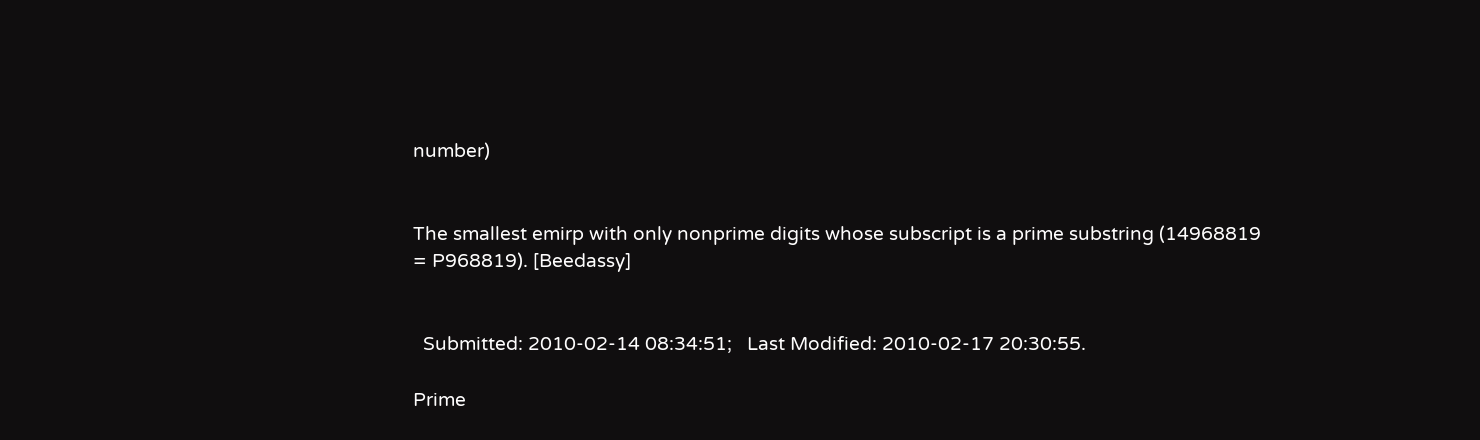number)


The smallest emirp with only nonprime digits whose subscript is a prime substring (14968819 = P968819). [Beedassy]


  Submitted: 2010-02-14 08:34:51;   Last Modified: 2010-02-17 20:30:55.

Prime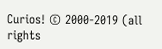Curios! © 2000-2019 (all rights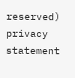reserved)  privacy statement